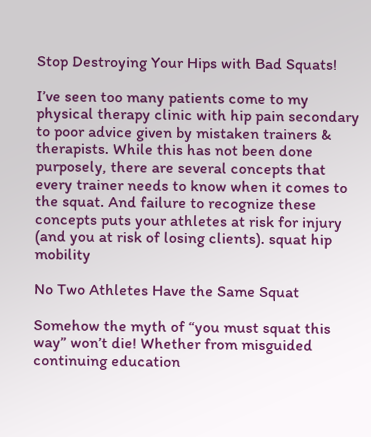Stop Destroying Your Hips with Bad Squats!

I’ve seen too many patients come to my physical therapy clinic with hip pain secondary to poor advice given by mistaken trainers & therapists. While this has not been done purposely, there are several concepts that every trainer needs to know when it comes to the squat. And failure to recognize these concepts puts your athletes at risk for injury (and you at risk of losing clients). squat hip mobility

No Two Athletes Have the Same Squat

Somehow the myth of “you must squat this way” won’t die! Whether from misguided continuing education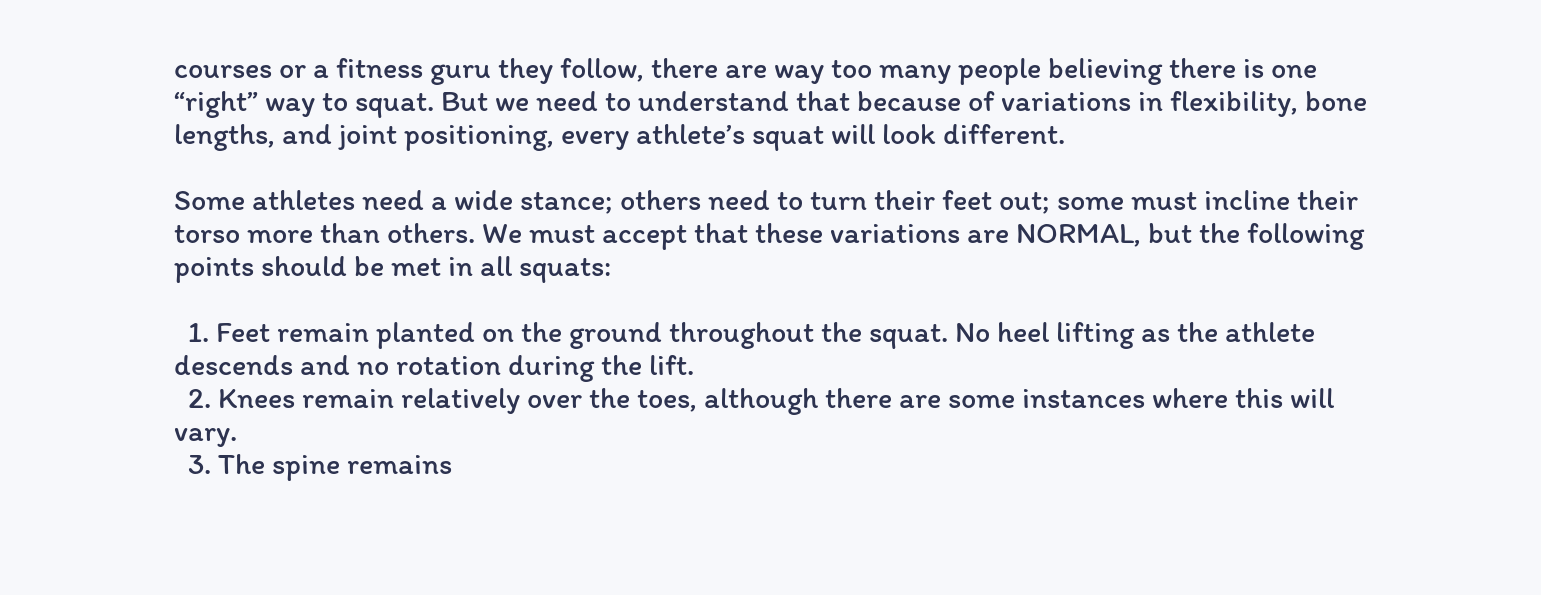courses or a fitness guru they follow, there are way too many people believing there is one “right” way to squat. But we need to understand that because of variations in flexibility, bone lengths, and joint positioning, every athlete’s squat will look different.

Some athletes need a wide stance; others need to turn their feet out; some must incline their torso more than others. We must accept that these variations are NORMAL, but the following points should be met in all squats:

  1. Feet remain planted on the ground throughout the squat. No heel lifting as the athlete descends and no rotation during the lift.
  2. Knees remain relatively over the toes, although there are some instances where this will vary.
  3. The spine remains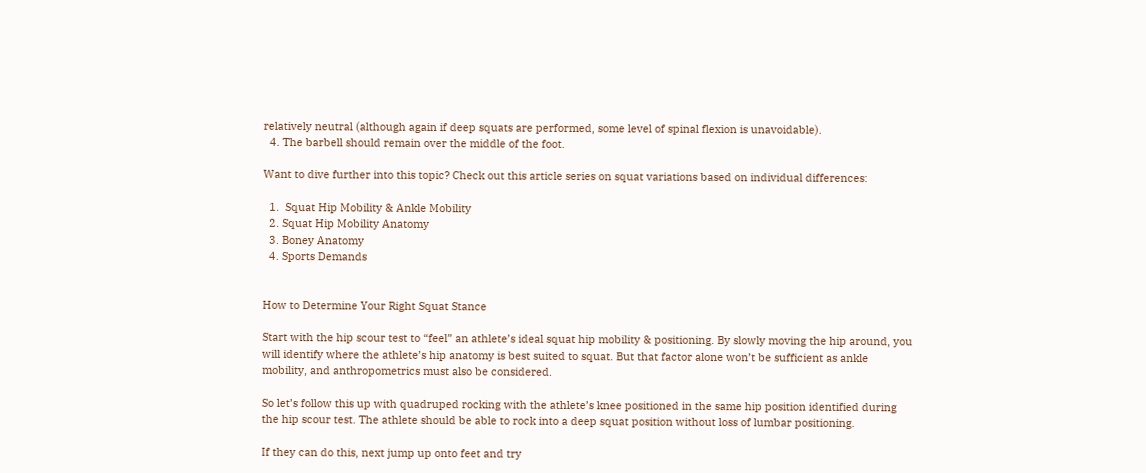relatively neutral (although again if deep squats are performed, some level of spinal flexion is unavoidable).
  4. The barbell should remain over the middle of the foot.

Want to dive further into this topic? Check out this article series on squat variations based on individual differences:

  1.  Squat Hip Mobility & Ankle Mobility
  2. Squat Hip Mobility Anatomy
  3. Boney Anatomy
  4. Sports Demands


How to Determine Your Right Squat Stance

Start with the hip scour test to “feel” an athlete’s ideal squat hip mobility & positioning. By slowly moving the hip around, you will identify where the athlete’s hip anatomy is best suited to squat. But that factor alone won’t be sufficient as ankle mobility, and anthropometrics must also be considered.

So let’s follow this up with quadruped rocking with the athlete’s knee positioned in the same hip position identified during the hip scour test. The athlete should be able to rock into a deep squat position without loss of lumbar positioning.

If they can do this, next jump up onto feet and try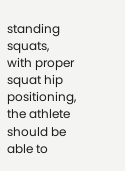standing squats, with proper squat hip positioning, the athlete should be able to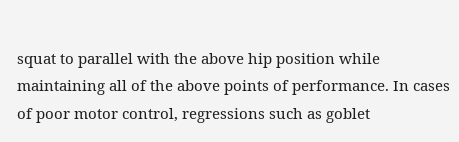squat to parallel with the above hip position while maintaining all of the above points of performance. In cases of poor motor control, regressions such as goblet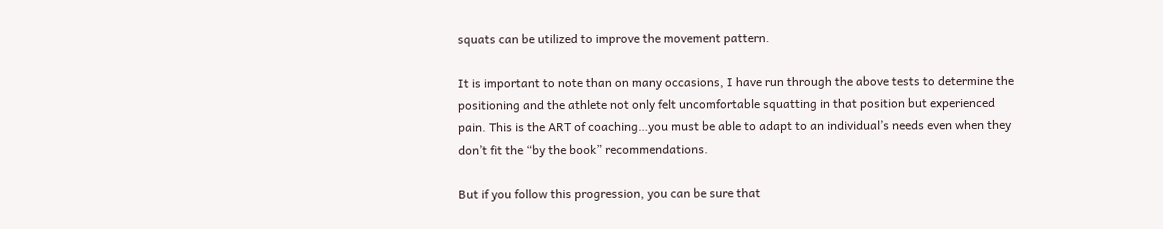squats can be utilized to improve the movement pattern.

It is important to note than on many occasions, I have run through the above tests to determine the positioning and the athlete not only felt uncomfortable squatting in that position but experienced pain. This is the ART of coaching…you must be able to adapt to an individual’s needs even when they don’t fit the “by the book” recommendations.

But if you follow this progression, you can be sure that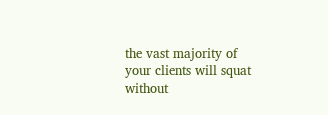the vast majority of your clients will squat without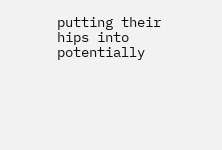putting their hips into potentially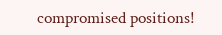compromised positions!